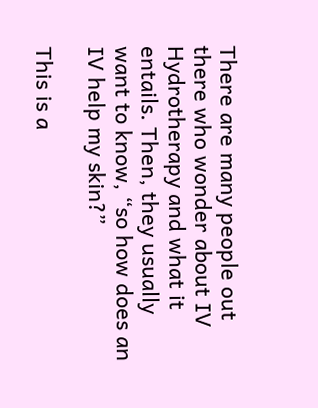There are many people out there who wonder about IV Hydrotherapy and what it entails. Then, they usually want to know, “so how does an IV help my skin?”

This is a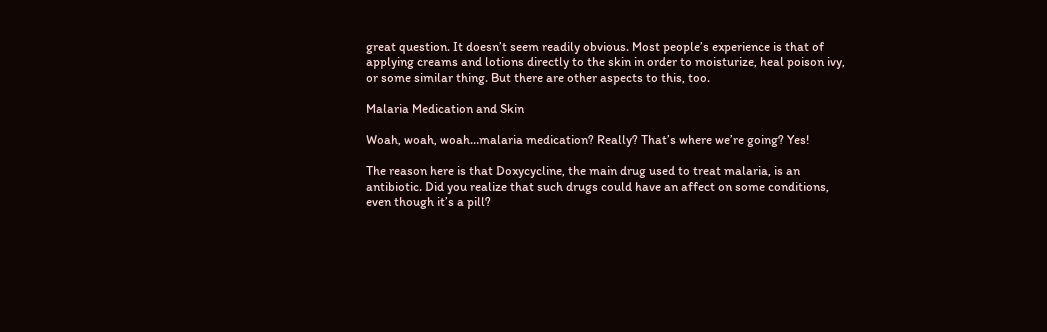great question. It doesn’t seem readily obvious. Most people’s experience is that of applying creams and lotions directly to the skin in order to moisturize, heal poison ivy, or some similar thing. But there are other aspects to this, too.

Malaria Medication and Skin

Woah, woah, woah…malaria medication? Really? That’s where we’re going? Yes!

The reason here is that Doxycycline, the main drug used to treat malaria, is an antibiotic. Did you realize that such drugs could have an affect on some conditions, even though it’s a pill?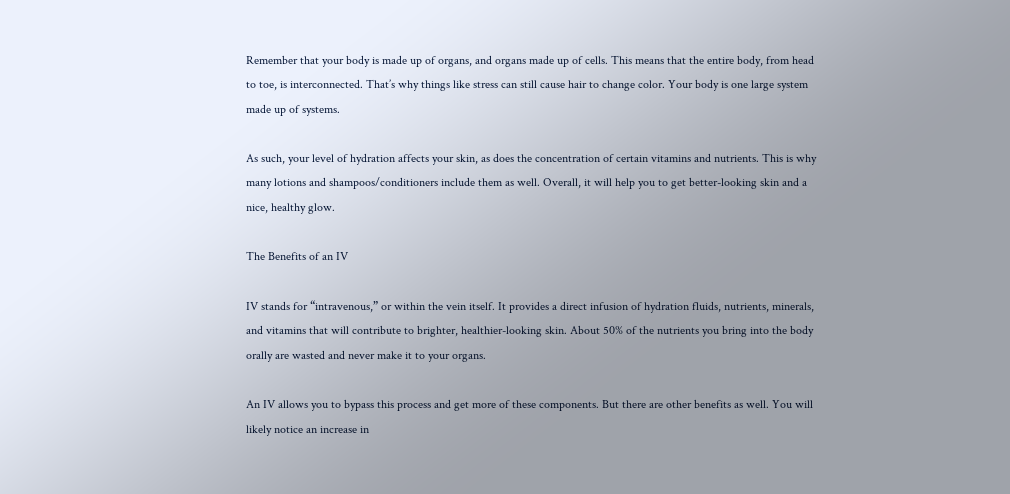Remember that your body is made up of organs, and organs made up of cells. This means that the entire body, from head to toe, is interconnected. That’s why things like stress can still cause hair to change color. Your body is one large system made up of systems.

As such, your level of hydration affects your skin, as does the concentration of certain vitamins and nutrients. This is why many lotions and shampoos/conditioners include them as well. Overall, it will help you to get better-looking skin and a nice, healthy glow.

The Benefits of an IV

IV stands for “intravenous,” or within the vein itself. It provides a direct infusion of hydration fluids, nutrients, minerals, and vitamins that will contribute to brighter, healthier-looking skin. About 50% of the nutrients you bring into the body orally are wasted and never make it to your organs.

An IV allows you to bypass this process and get more of these components. But there are other benefits as well. You will likely notice an increase in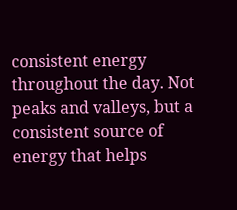consistent energy throughout the day. Not peaks and valleys, but a consistent source of energy that helps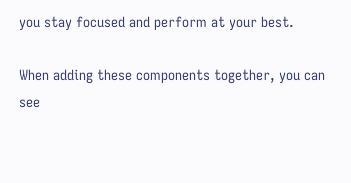you stay focused and perform at your best.

When adding these components together, you can see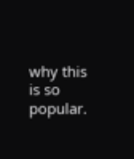why this is so popular.